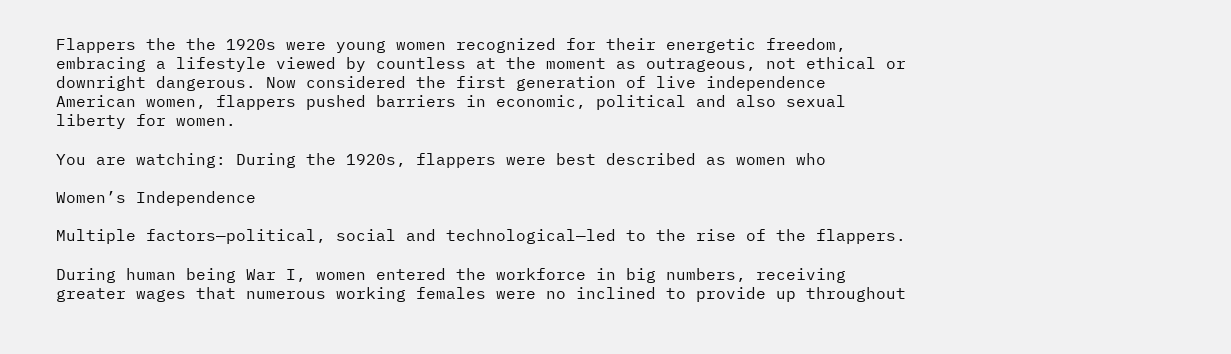Flappers the the 1920s were young women recognized for their energetic freedom, embracing a lifestyle viewed by countless at the moment as outrageous, not ethical or downright dangerous. Now considered the first generation of live independence American women, flappers pushed barriers in economic, political and also sexual liberty for women.

You are watching: During the 1920s, flappers were best described as women who

Women’s Independence

Multiple factors—political, social and technological—led to the rise of the flappers.

During human being War I, women entered the workforce in big numbers, receiving greater wages that numerous working females were no inclined to provide up throughout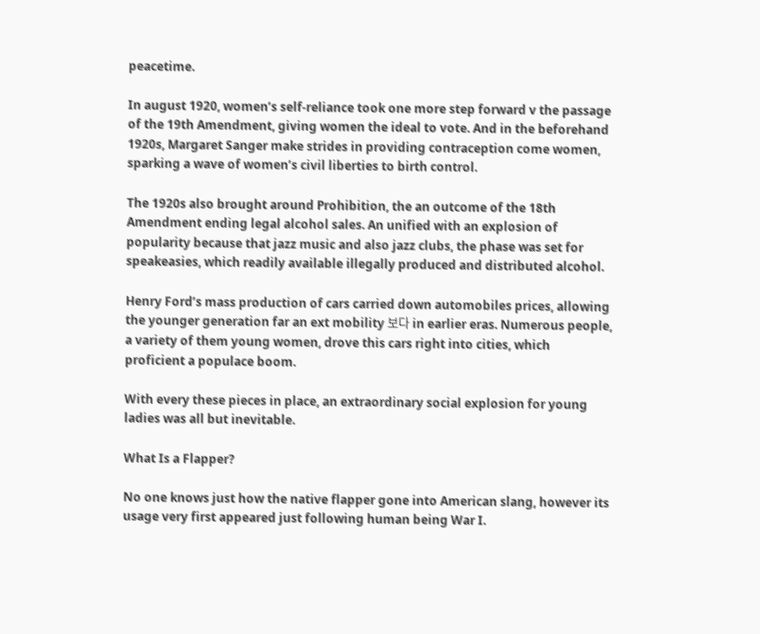peacetime.

In august 1920, women’s self-reliance took one more step forward v the passage of the 19th Amendment, giving women the ideal to vote. And in the beforehand 1920s, Margaret Sanger make strides in providing contraception come women, sparking a wave of women’s civil liberties to birth control.

The 1920s also brought around Prohibition, the an outcome of the 18th Amendment ending legal alcohol sales. An unified with an explosion of popularity because that jazz music and also jazz clubs, the phase was set for speakeasies, which readily available illegally produced and distributed alcohol.

Henry Ford’s mass production of cars carried down automobiles prices, allowing the younger generation far an ext mobility 보다 in earlier eras. Numerous people, a variety of them young women, drove this cars right into cities, which proficient a populace boom.

With every these pieces in place, an extraordinary social explosion for young ladies was all but inevitable.

What Is a Flapper?

No one knows just how the native flapper gone into American slang, however its usage very first appeared just following human being War I.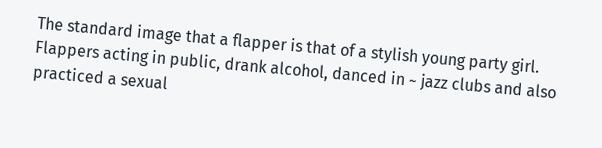The standard image that a flapper is that of a stylish young party girl. Flappers acting in public, drank alcohol, danced in ~ jazz clubs and also practiced a sexual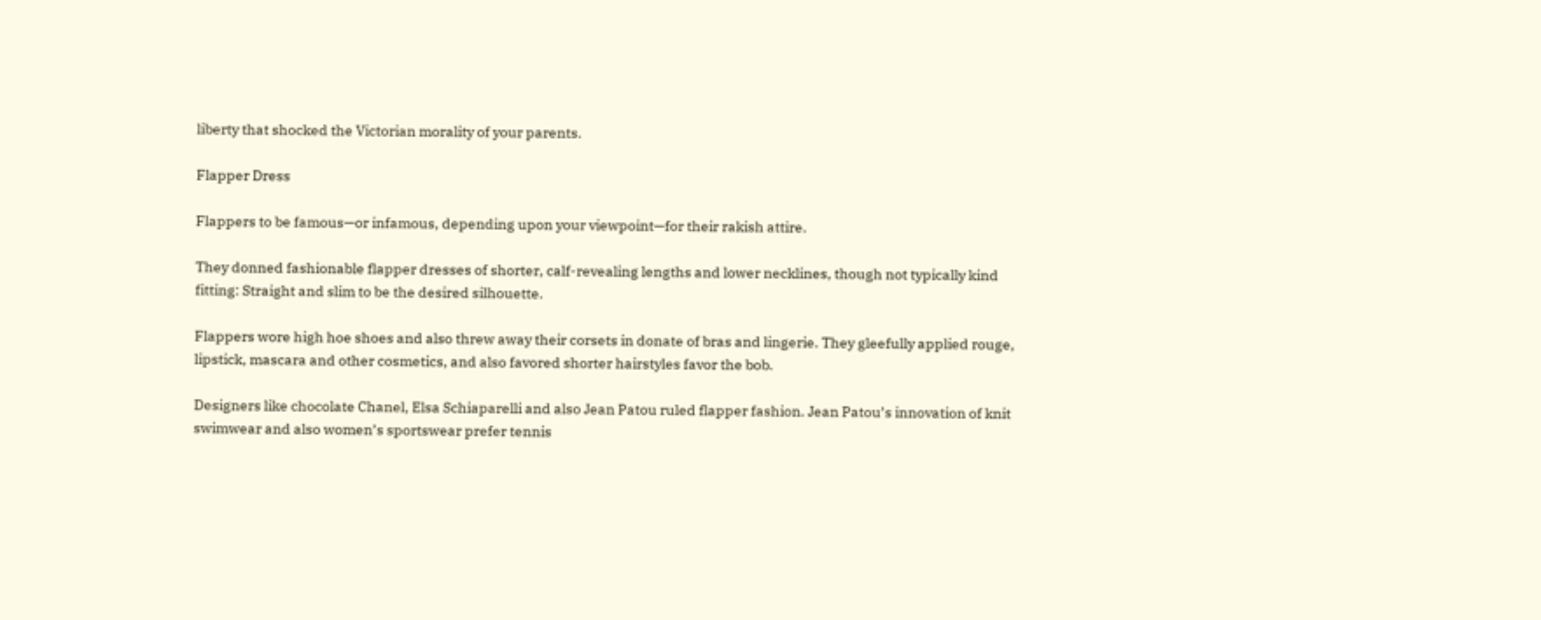liberty that shocked the Victorian morality of your parents.

Flapper Dress

Flappers to be famous—or infamous, depending upon your viewpoint—for their rakish attire.

They donned fashionable flapper dresses of shorter, calf-revealing lengths and lower necklines, though not typically kind fitting: Straight and slim to be the desired silhouette.

Flappers wore high hoe shoes and also threw away their corsets in donate of bras and lingerie. They gleefully applied rouge, lipstick, mascara and other cosmetics, and also favored shorter hairstyles favor the bob.

Designers like chocolate Chanel, Elsa Schiaparelli and also Jean Patou ruled flapper fashion. Jean Patou’s innovation of knit swimwear and also women’s sportswear prefer tennis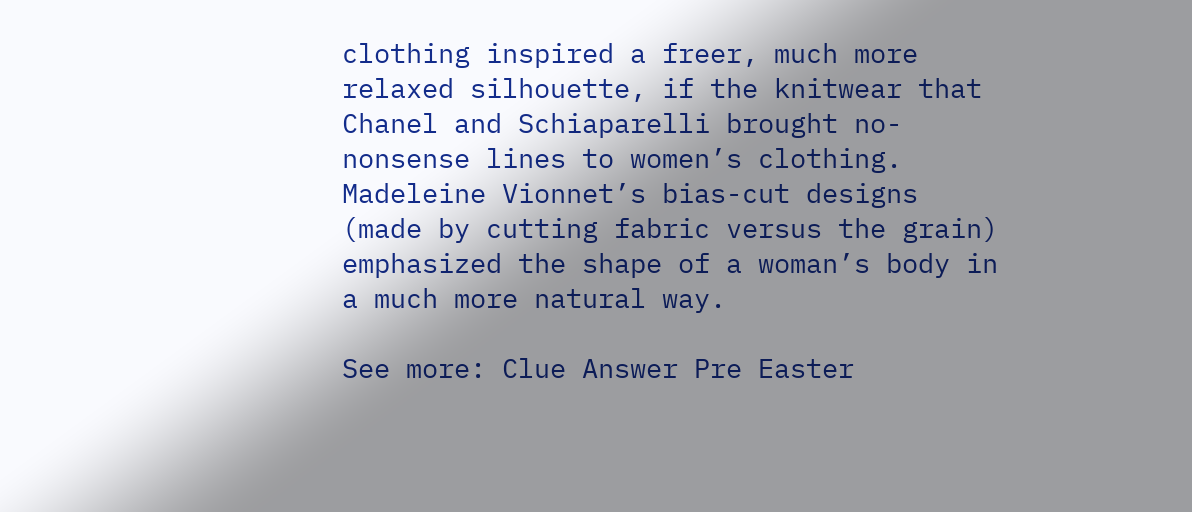clothing inspired a freer, much more relaxed silhouette, if the knitwear that Chanel and Schiaparelli brought no-nonsense lines to women’s clothing. Madeleine Vionnet’s bias-cut designs (made by cutting fabric versus the grain) emphasized the shape of a woman’s body in a much more natural way.

See more: Clue Answer Pre Easter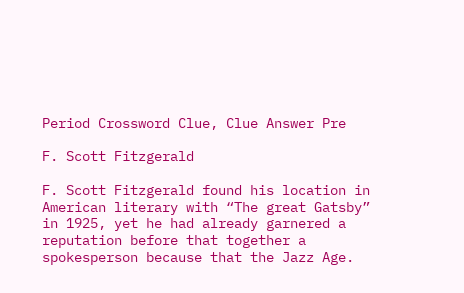Period Crossword Clue, Clue Answer Pre

F. Scott Fitzgerald

F. Scott Fitzgerald found his location in American literary with “The great Gatsby” in 1925, yet he had already garnered a reputation before that together a spokesperson because that the Jazz Age.